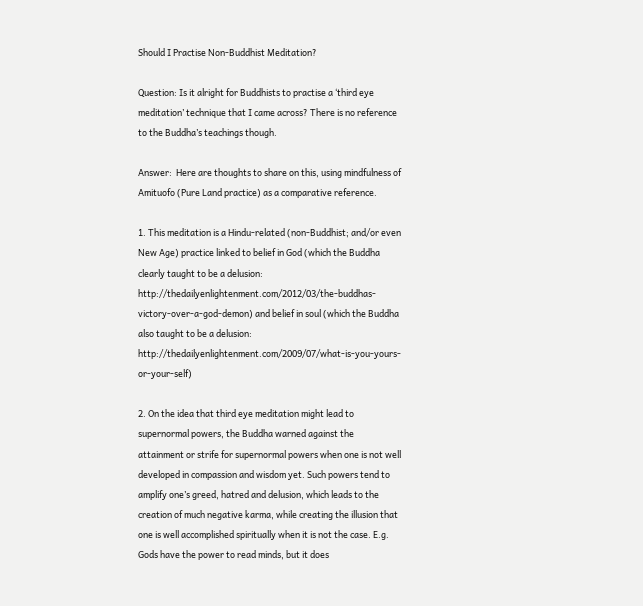Should I Practise Non-Buddhist Meditation?

Question: Is it alright for Buddhists to practise a ‘third eye meditation’ technique that I came across? There is no reference to the Buddha’s teachings though.

Answer:  Here are thoughts to share on this, using mindfulness of Amituofo (Pure Land practice) as a comparative reference.

1. This meditation is a Hindu-related (non-Buddhist; and/or even New Age) practice linked to belief in God (which the Buddha clearly taught to be a delusion: http://thedailyenlightenment.com/2012/03/the-buddhas-victory-over-a-god-demon) and belief in soul (which the Buddha also taught to be a delusion: http://thedailyenlightenment.com/2009/07/what-is-you-yours-or-your-self)

2. On the idea that third eye meditation might lead to supernormal powers, the Buddha warned against the attainment or strife for supernormal powers when one is not well developed in compassion and wisdom yet. Such powers tend to amplify one’s greed, hatred and delusion, which leads to the creation of much negative karma, while creating the illusion that one is well accomplished spiritually when it is not the case. E.g. Gods have the power to read minds, but it does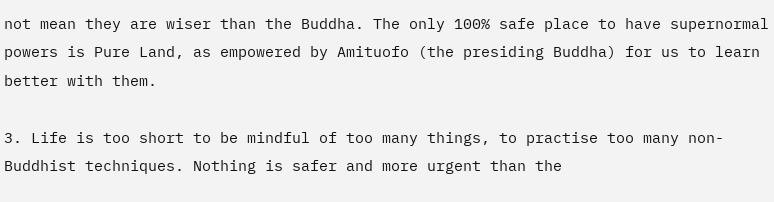not mean they are wiser than the Buddha. The only 100% safe place to have supernormal powers is Pure Land, as empowered by Amituofo (the presiding Buddha) for us to learn better with them.

3. Life is too short to be mindful of too many things, to practise too many non-Buddhist techniques. Nothing is safer and more urgent than the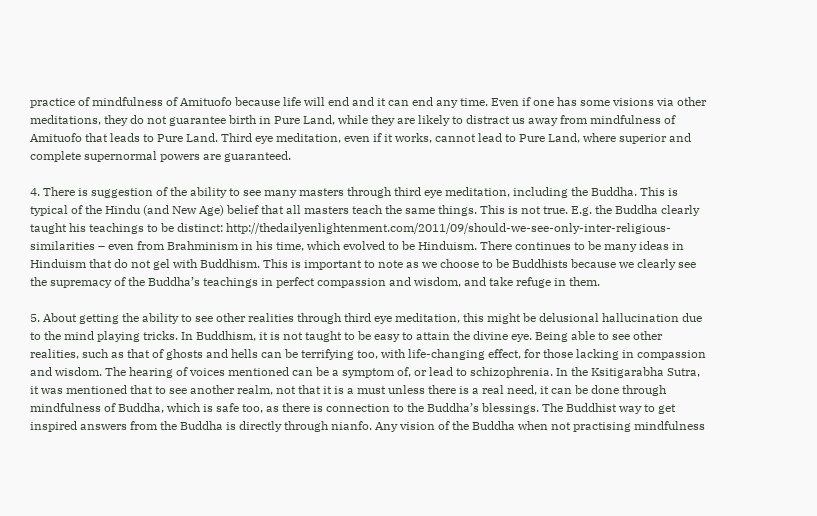practice of mindfulness of Amituofo because life will end and it can end any time. Even if one has some visions via other meditations, they do not guarantee birth in Pure Land, while they are likely to distract us away from mindfulness of Amituofo that leads to Pure Land. Third eye meditation, even if it works, cannot lead to Pure Land, where superior and complete supernormal powers are guaranteed.

4. There is suggestion of the ability to see many masters through third eye meditation, including the Buddha. This is typical of the Hindu (and New Age) belief that all masters teach the same things. This is not true. E.g. the Buddha clearly taught his teachings to be distinct: http://thedailyenlightenment.com/2011/09/should-we-see-only-inter-religious-similarities – even from Brahminism in his time, which evolved to be Hinduism. There continues to be many ideas in Hinduism that do not gel with Buddhism. This is important to note as we choose to be Buddhists because we clearly see the supremacy of the Buddha’s teachings in perfect compassion and wisdom, and take refuge in them.

5. About getting the ability to see other realities through third eye meditation, this might be delusional hallucination due to the mind playing tricks. In Buddhism, it is not taught to be easy to attain the divine eye. Being able to see other realities, such as that of ghosts and hells can be terrifying too, with life-changing effect, for those lacking in compassion and wisdom. The hearing of voices mentioned can be a symptom of, or lead to schizophrenia. In the Ksitigarabha Sutra, it was mentioned that to see another realm, not that it is a must unless there is a real need, it can be done through mindfulness of Buddha, which is safe too, as there is connection to the Buddha’s blessings. The Buddhist way to get inspired answers from the Buddha is directly through nianfo. Any vision of the Buddha when not practising mindfulness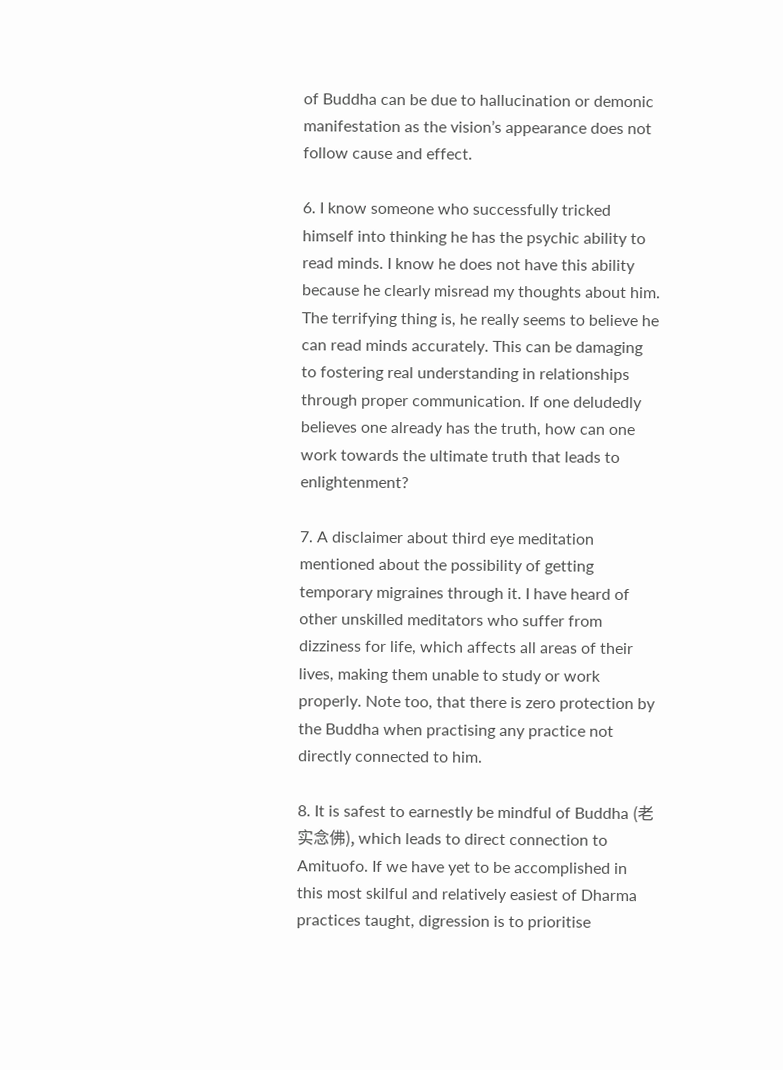of Buddha can be due to hallucination or demonic manifestation as the vision’s appearance does not follow cause and effect.

6. I know someone who successfully tricked himself into thinking he has the psychic ability to read minds. I know he does not have this ability because he clearly misread my thoughts about him. The terrifying thing is, he really seems to believe he can read minds accurately. This can be damaging to fostering real understanding in relationships through proper communication. If one deludedly believes one already has the truth, how can one work towards the ultimate truth that leads to enlightenment?

7. A disclaimer about third eye meditation mentioned about the possibility of getting temporary migraines through it. I have heard of other unskilled meditators who suffer from dizziness for life, which affects all areas of their lives, making them unable to study or work properly. Note too, that there is zero protection by the Buddha when practising any practice not directly connected to him.

8. It is safest to earnestly be mindful of Buddha (老实念佛), which leads to direct connection to Amituofo. If we have yet to be accomplished in this most skilful and relatively easiest of Dharma practices taught, digression is to prioritise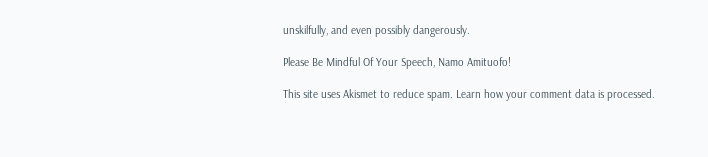unskilfully, and even possibly dangerously.

Please Be Mindful Of Your Speech, Namo Amituofo!

This site uses Akismet to reduce spam. Learn how your comment data is processed.